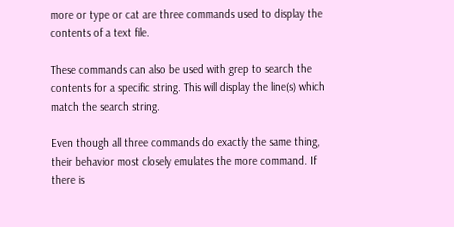more or type or cat are three commands used to display the contents of a text file.

These commands can also be used with grep to search the contents for a specific string. This will display the line(s) which match the search string.

Even though all three commands do exactly the same thing, their behavior most closely emulates the more command. If there is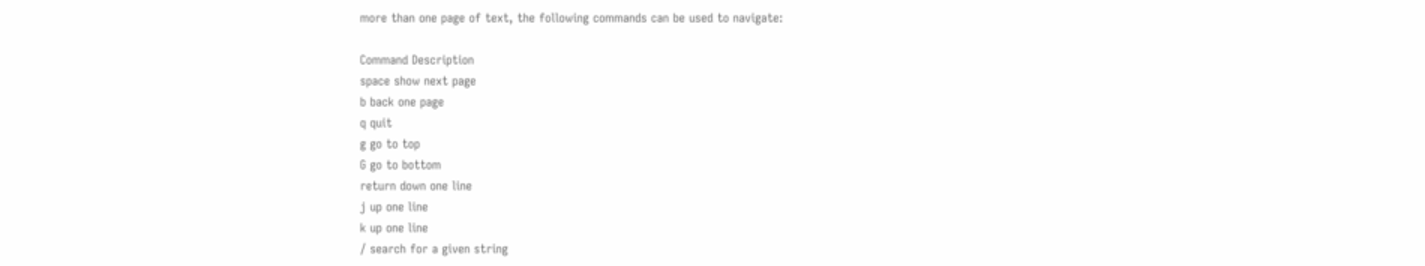more than one page of text, the following commands can be used to navigate:

Command Description
space show next page
b back one page
q quit
g go to top
G go to bottom
return down one line
j up one line
k up one line
/ search for a given string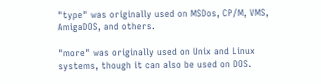"type" was originally used on MSDos, CP/M, VMS, AmigaDOS, and others.

"more" was originally used on Unix and Linux systems, though it can also be used on DOS.